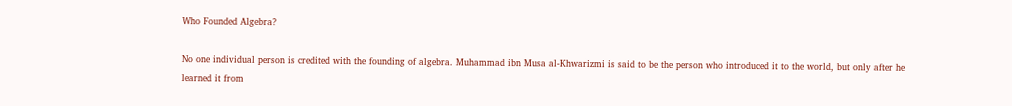Who Founded Algebra?

No one individual person is credited with the founding of algebra. Muhammad ibn Musa al-Khwarizmi is said to be the person who introduced it to the world, but only after he learned it from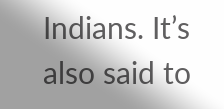Indians. It’s also said to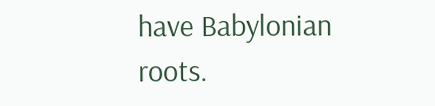have Babylonian roots.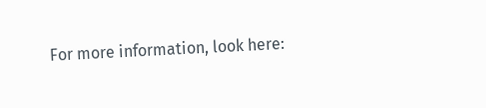For more information, look here: